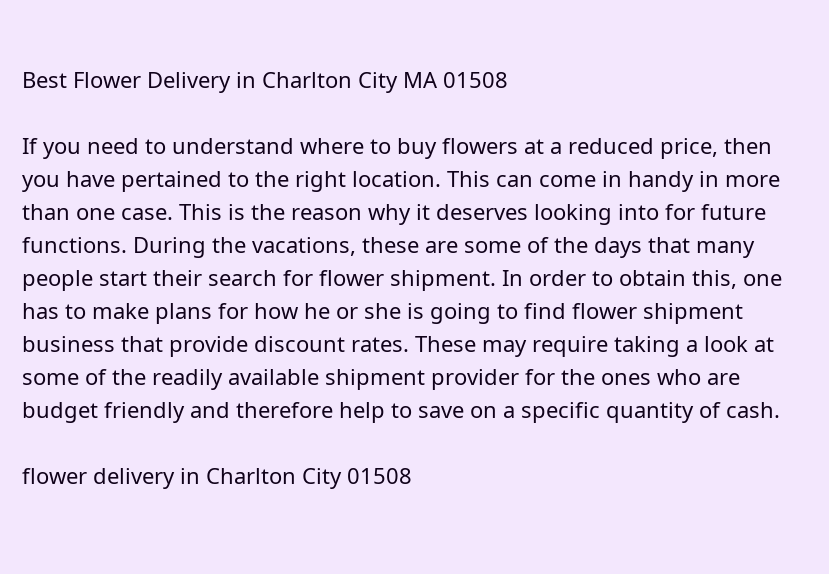Best Flower Delivery in Charlton City MA 01508

If you need to understand where to buy flowers at a reduced price, then you have pertained to the right location. This can come in handy in more than one case. This is the reason why it deserves looking into for future functions. During the vacations, these are some of the days that many people start their search for flower shipment. In order to obtain this, one has to make plans for how he or she is going to find flower shipment business that provide discount rates. These may require taking a look at some of the readily available shipment provider for the ones who are budget friendly and therefore help to save on a specific quantity of cash.

flower delivery in Charlton City 01508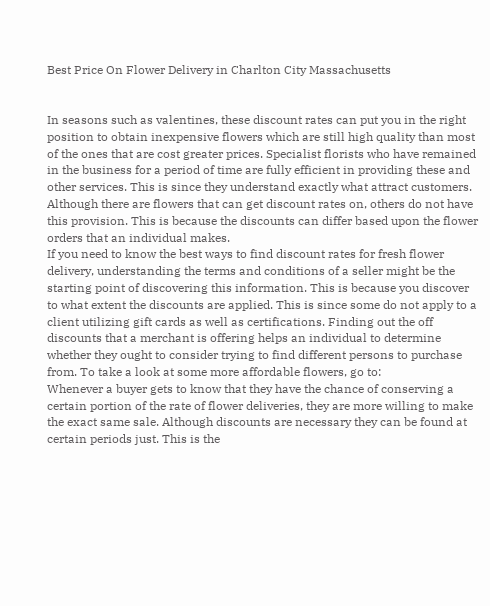Best Price On Flower Delivery in Charlton City Massachusetts


In seasons such as valentines, these discount rates can put you in the right position to obtain inexpensive flowers which are still high quality than most of the ones that are cost greater prices. Specialist florists who have remained in the business for a period of time are fully efficient in providing these and other services. This is since they understand exactly what attract customers. Although there are flowers that can get discount rates on, others do not have this provision. This is because the discounts can differ based upon the flower orders that an individual makes.
If you need to know the best ways to find discount rates for fresh flower delivery, understanding the terms and conditions of a seller might be the starting point of discovering this information. This is because you discover to what extent the discounts are applied. This is since some do not apply to a client utilizing gift cards as well as certifications. Finding out the off discounts that a merchant is offering helps an individual to determine whether they ought to consider trying to find different persons to purchase from. To take a look at some more affordable flowers, go to:
Whenever a buyer gets to know that they have the chance of conserving a certain portion of the rate of flower deliveries, they are more willing to make the exact same sale. Although discounts are necessary they can be found at certain periods just. This is the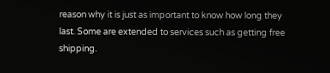reason why it is just as important to know how long they last. Some are extended to services such as getting free shipping.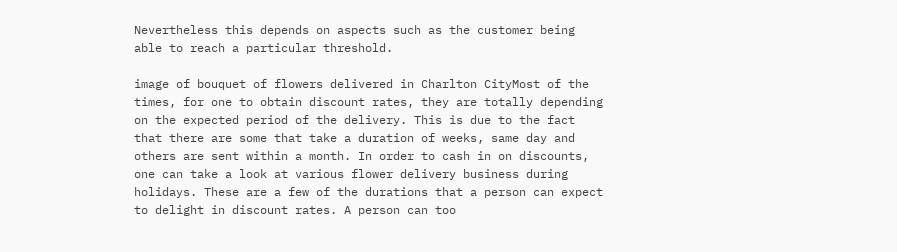Nevertheless this depends on aspects such as the customer being able to reach a particular threshold.

image of bouquet of flowers delivered in Charlton CityMost of the times, for one to obtain discount rates, they are totally depending on the expected period of the delivery. This is due to the fact that there are some that take a duration of weeks, same day and others are sent within a month. In order to cash in on discounts, one can take a look at various flower delivery business during holidays. These are a few of the durations that a person can expect to delight in discount rates. A person can too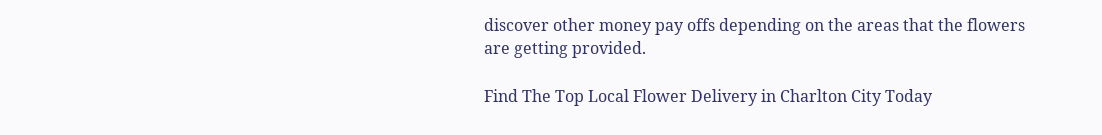discover other money pay offs depending on the areas that the flowers are getting provided.

Find The Top Local Flower Delivery in Charlton City Today